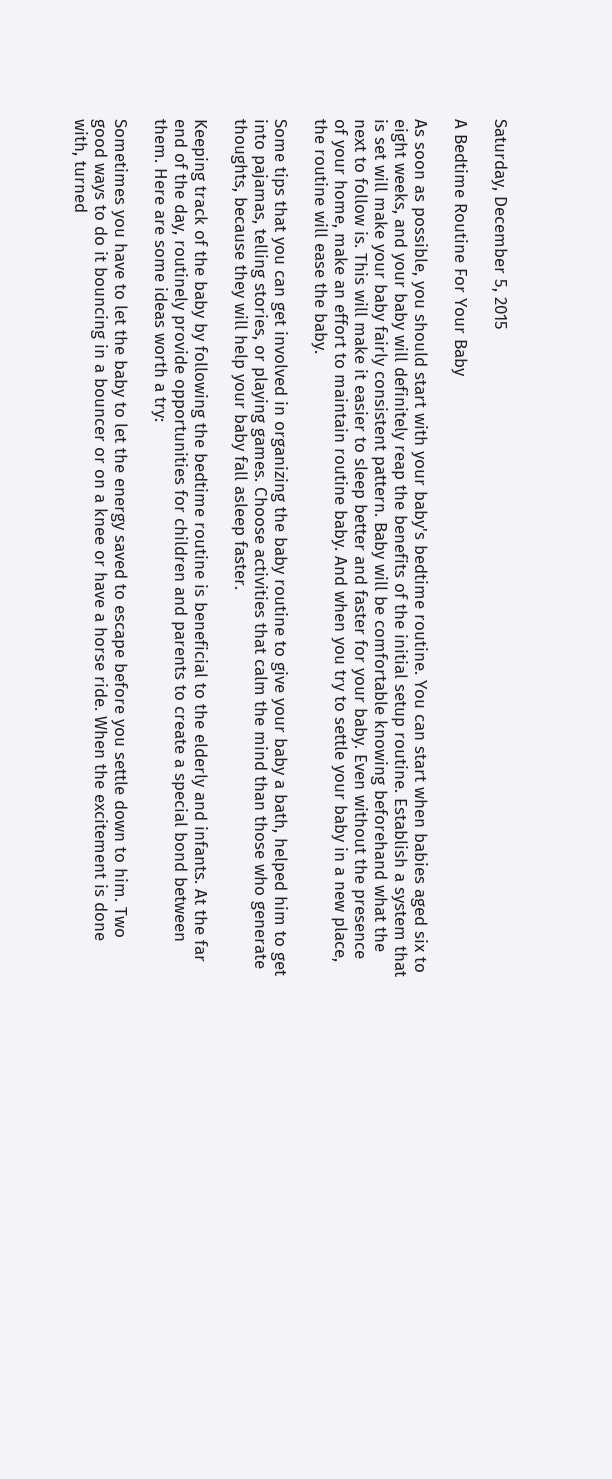Saturday, December 5, 2015

A Bedtime Routine For Your Baby

As soon as possible, you should start with your baby's bedtime routine. You can start when babies aged six to eight weeks, and your baby will definitely reap the benefits of the initial setup routine. Establish a system that is set will make your baby fairly consistent pattern. Baby will be comfortable knowing beforehand what the next to follow is. This will make it easier to sleep better and faster for your baby. Even without the presence of your home, make an effort to maintain routine baby. And when you try to settle your baby in a new place, the routine will ease the baby.

Some tips that you can get involved in organizing the baby routine to give your baby a bath, helped him to get into pajamas, telling stories, or playing games. Choose activities that calm the mind than those who generate thoughts, because they will help your baby fall asleep faster.

Keeping track of the baby by following the bedtime routine is beneficial to the elderly and infants. At the far end of the day, routinely provide opportunities for children and parents to create a special bond between them. Here are some ideas worth a try:

Sometimes you have to let the baby to let the energy saved to escape before you settle down to him. Two good ways to do it bouncing in a bouncer or on a knee or have a horse ride. When the excitement is done with, turned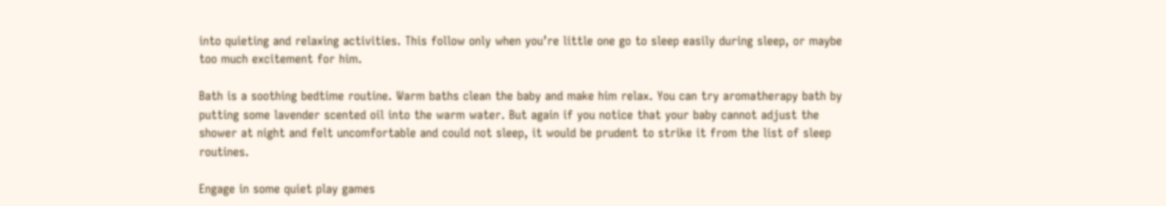into quieting and relaxing activities. This follow only when you’re little one go to sleep easily during sleep, or maybe too much excitement for him.

Bath is a soothing bedtime routine. Warm baths clean the baby and make him relax. You can try aromatherapy bath by putting some lavender scented oil into the warm water. But again if you notice that your baby cannot adjust the shower at night and felt uncomfortable and could not sleep, it would be prudent to strike it from the list of sleep routines.

Engage in some quiet play games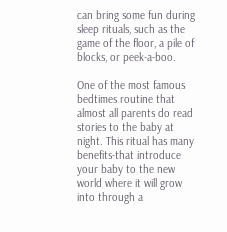can bring some fun during sleep rituals, such as the game of the floor, a pile of blocks, or peek-a-boo.

One of the most famous bedtimes routine that almost all parents do read stories to the baby at night. This ritual has many benefits-that introduce your baby to the new world where it will grow into through a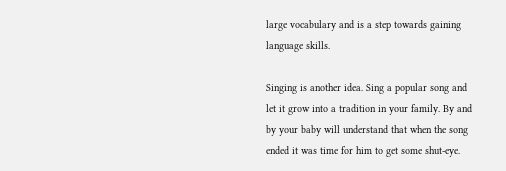large vocabulary and is a step towards gaining language skills.

Singing is another idea. Sing a popular song and let it grow into a tradition in your family. By and by your baby will understand that when the song ended it was time for him to get some shut-eye.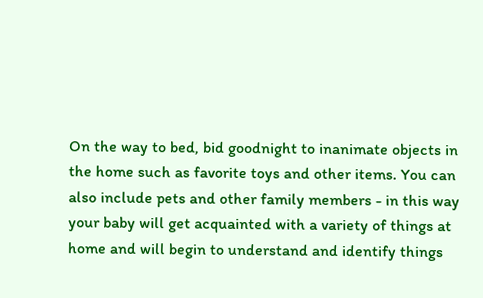On the way to bed, bid goodnight to inanimate objects in the home such as favorite toys and other items. You can also include pets and other family members - in this way your baby will get acquainted with a variety of things at home and will begin to understand and identify things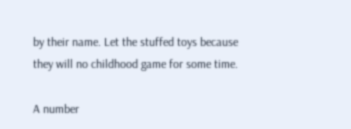by their name. Let the stuffed toys because they will no childhood game for some time.

A number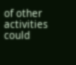of other activities could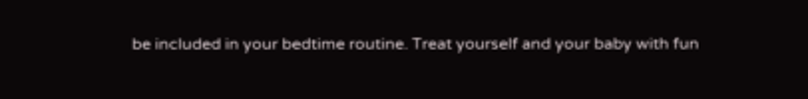be included in your bedtime routine. Treat yourself and your baby with fun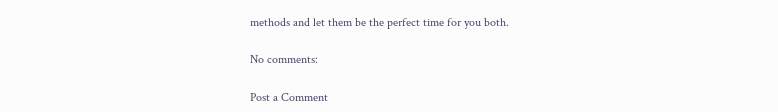methods and let them be the perfect time for you both.

No comments:

Post a Comment